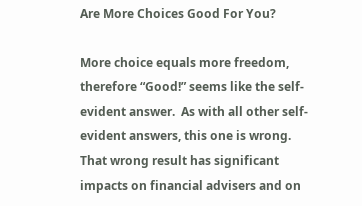Are More Choices Good For You?

More choice equals more freedom, therefore “Good!” seems like the self-evident answer.  As with all other self-evident answers, this one is wrong. That wrong result has significant impacts on financial advisers and on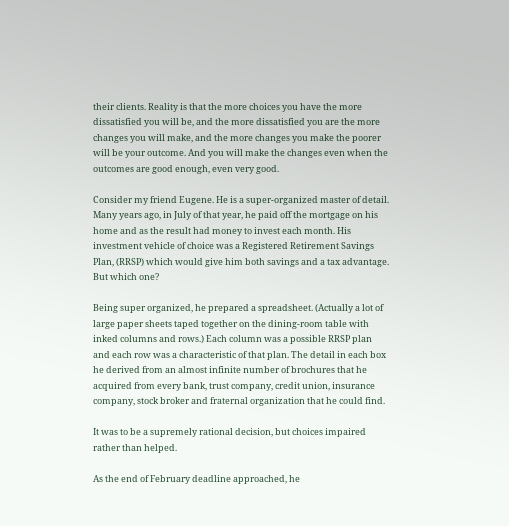their clients. Reality is that the more choices you have the more dissatisfied you will be, and the more dissatisfied you are the more changes you will make, and the more changes you make the poorer will be your outcome. And you will make the changes even when the outcomes are good enough, even very good.

Consider my friend Eugene. He is a super-organized master of detail. Many years ago, in July of that year, he paid off the mortgage on his home and as the result had money to invest each month. His investment vehicle of choice was a Registered Retirement Savings Plan, (RRSP) which would give him both savings and a tax advantage. But which one?

Being super organized, he prepared a spreadsheet. (Actually a lot of large paper sheets taped together on the dining-room table with inked columns and rows.) Each column was a possible RRSP plan and each row was a characteristic of that plan. The detail in each box he derived from an almost infinite number of brochures that he acquired from every bank, trust company, credit union, insurance company, stock broker and fraternal organization that he could find.

It was to be a supremely rational decision, but choices impaired rather than helped.

As the end of February deadline approached, he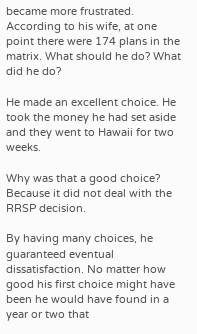became more frustrated. According to his wife, at one point there were 174 plans in the matrix. What should he do? What did he do?

He made an excellent choice. He took the money he had set aside and they went to Hawaii for two weeks.

Why was that a good choice? Because it did not deal with the RRSP decision.

By having many choices, he guaranteed eventual dissatisfaction. No matter how good his first choice might have been he would have found in a year or two that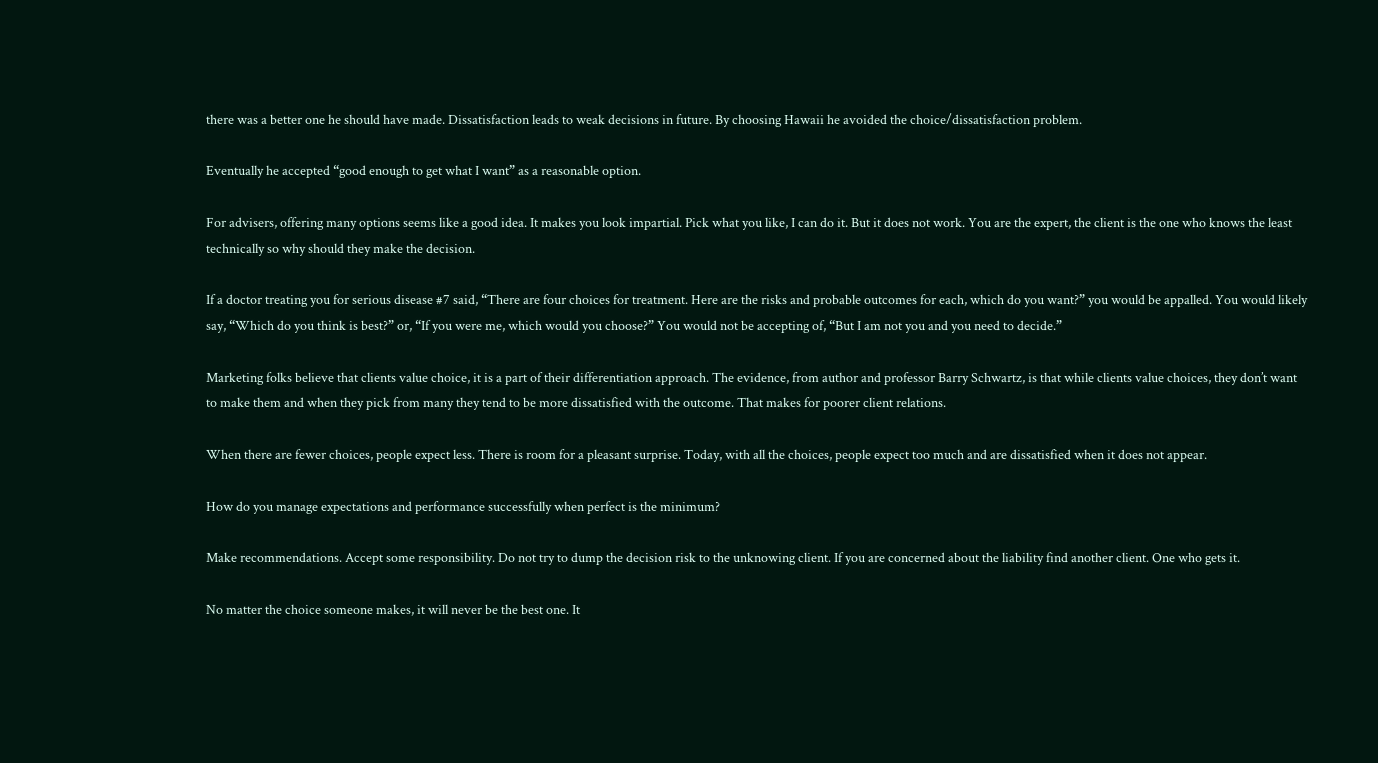there was a better one he should have made. Dissatisfaction leads to weak decisions in future. By choosing Hawaii he avoided the choice/dissatisfaction problem.

Eventually he accepted “good enough to get what I want” as a reasonable option.

For advisers, offering many options seems like a good idea. It makes you look impartial. Pick what you like, I can do it. But it does not work. You are the expert, the client is the one who knows the least technically so why should they make the decision.

If a doctor treating you for serious disease #7 said, “There are four choices for treatment. Here are the risks and probable outcomes for each, which do you want?” you would be appalled. You would likely say, “Which do you think is best?” or, “If you were me, which would you choose?” You would not be accepting of, “But I am not you and you need to decide.”

Marketing folks believe that clients value choice, it is a part of their differentiation approach. The evidence, from author and professor Barry Schwartz, is that while clients value choices, they don’t want to make them and when they pick from many they tend to be more dissatisfied with the outcome. That makes for poorer client relations.

When there are fewer choices, people expect less. There is room for a pleasant surprise. Today, with all the choices, people expect too much and are dissatisfied when it does not appear.

How do you manage expectations and performance successfully when perfect is the minimum?

Make recommendations. Accept some responsibility. Do not try to dump the decision risk to the unknowing client. If you are concerned about the liability find another client. One who gets it.

No matter the choice someone makes, it will never be the best one. It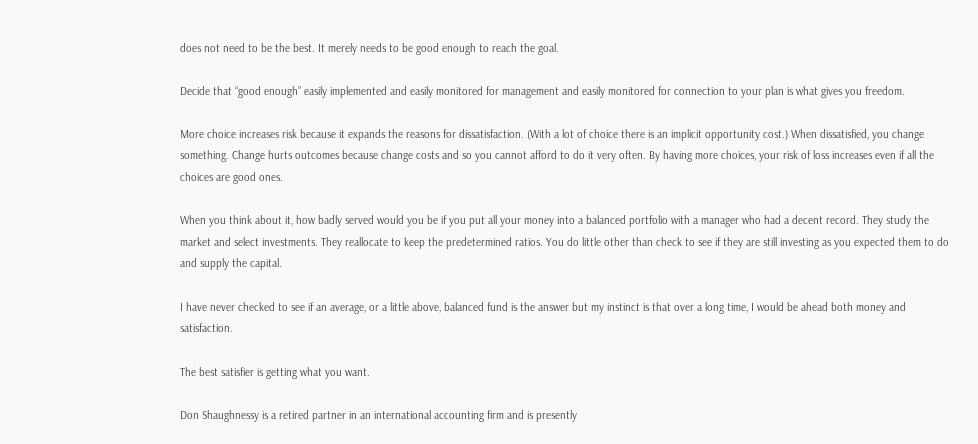does not need to be the best. It merely needs to be good enough to reach the goal.

Decide that “good enough” easily implemented and easily monitored for management and easily monitored for connection to your plan is what gives you freedom.

More choice increases risk because it expands the reasons for dissatisfaction. (With a lot of choice there is an implicit opportunity cost.) When dissatisfied, you change something. Change hurts outcomes because change costs and so you cannot afford to do it very often. By having more choices, your risk of loss increases even if all the choices are good ones.

When you think about it, how badly served would you be if you put all your money into a balanced portfolio with a manager who had a decent record. They study the market and select investments. They reallocate to keep the predetermined ratios. You do little other than check to see if they are still investing as you expected them to do and supply the capital.

I have never checked to see if an average, or a little above, balanced fund is the answer but my instinct is that over a long time, I would be ahead both money and satisfaction.

The best satisfier is getting what you want.

Don Shaughnessy is a retired partner in an international accounting firm and is presently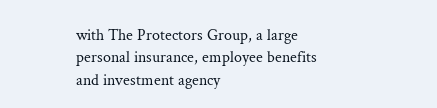with The Protectors Group, a large personal insurance, employee benefits and investment agency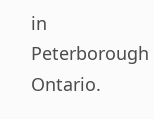in Peterborough Ontario.